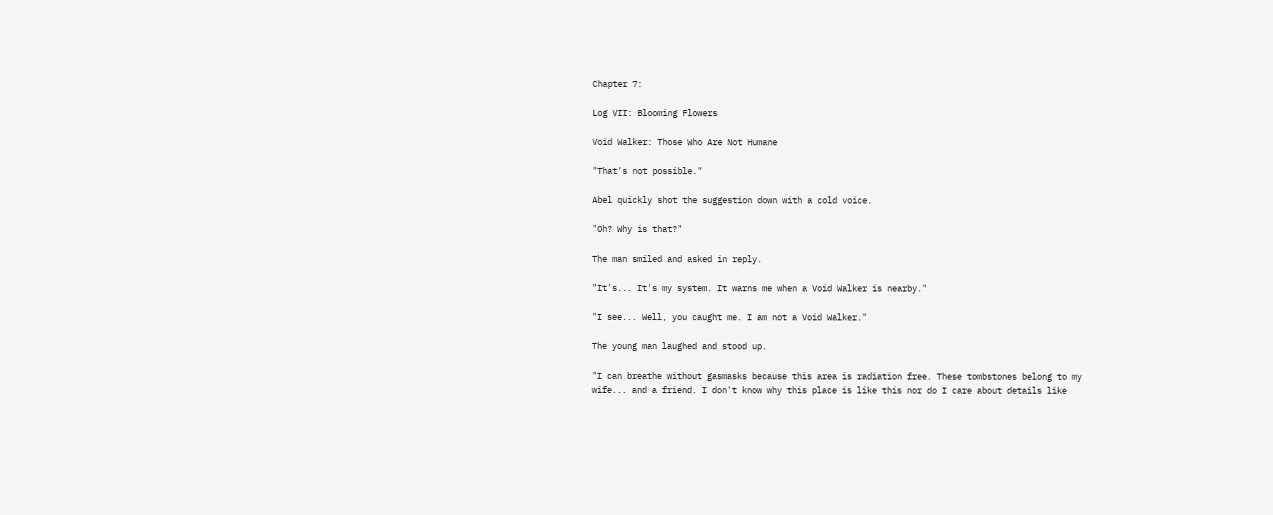Chapter 7:

Log VII: Blooming Flowers

Void Walker: Those Who Are Not Humane

"That's not possible."

Abel quickly shot the suggestion down with a cold voice.

"Oh? Why is that?"

The man smiled and asked in reply.

"It's... It's my system. It warns me when a Void Walker is nearby."

"I see... Well, you caught me. I am not a Void Walker."

The young man laughed and stood up.

"I can breathe without gasmasks because this area is radiation free. These tombstones belong to my wife... and a friend. I don't know why this place is like this nor do I care about details like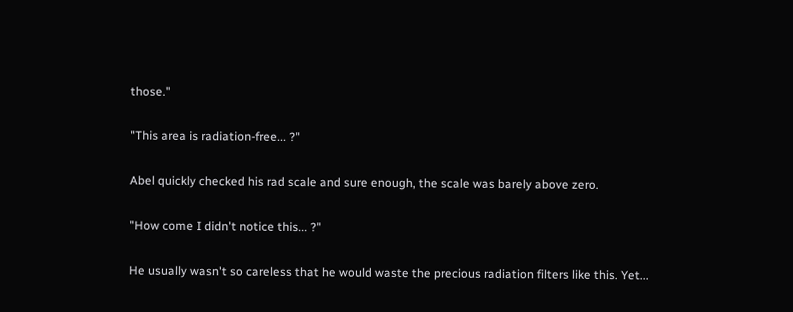those."

"This area is radiation-free... ?"

Abel quickly checked his rad scale and sure enough, the scale was barely above zero.

"How come I didn't notice this... ?"

He usually wasn't so careless that he would waste the precious radiation filters like this. Yet...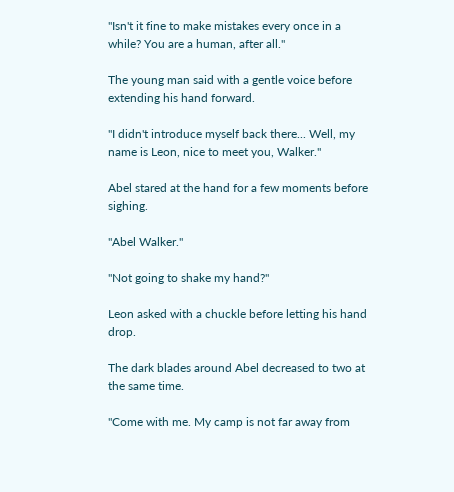"Isn't it fine to make mistakes every once in a while? You are a human, after all."

The young man said with a gentle voice before extending his hand forward.

"I didn't introduce myself back there... Well, my name is Leon, nice to meet you, Walker."

Abel stared at the hand for a few moments before sighing.

"Abel Walker."

"Not going to shake my hand?"

Leon asked with a chuckle before letting his hand drop.

The dark blades around Abel decreased to two at the same time.

"Come with me. My camp is not far away from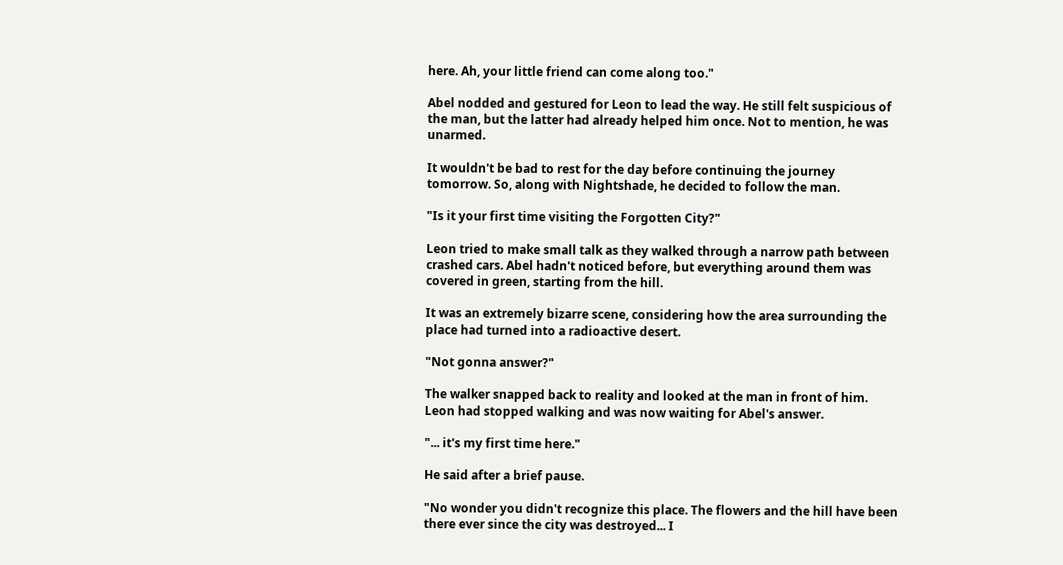here. Ah, your little friend can come along too."

Abel nodded and gestured for Leon to lead the way. He still felt suspicious of the man, but the latter had already helped him once. Not to mention, he was unarmed.

It wouldn't be bad to rest for the day before continuing the journey tomorrow. So, along with Nightshade, he decided to follow the man.

"Is it your first time visiting the Forgotten City?"

Leon tried to make small talk as they walked through a narrow path between crashed cars. Abel hadn't noticed before, but everything around them was covered in green, starting from the hill.

It was an extremely bizarre scene, considering how the area surrounding the place had turned into a radioactive desert.

"Not gonna answer?"

The walker snapped back to reality and looked at the man in front of him. Leon had stopped walking and was now waiting for Abel's answer.

"... it's my first time here."

He said after a brief pause.

"No wonder you didn't recognize this place. The flowers and the hill have been there ever since the city was destroyed... I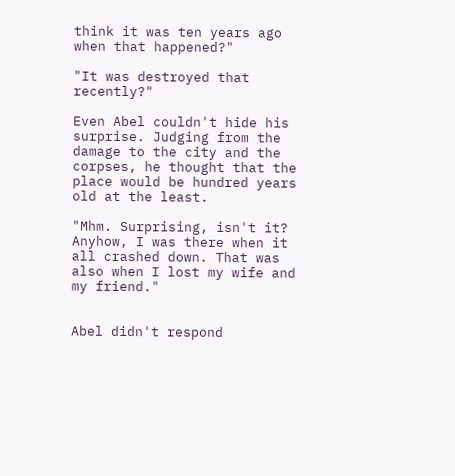think it was ten years ago when that happened?"

"It was destroyed that recently?"

Even Abel couldn't hide his surprise. Judging from the damage to the city and the corpses, he thought that the place would be hundred years old at the least.

"Mhm. Surprising, isn't it? Anyhow, I was there when it all crashed down. That was also when I lost my wife and my friend."


Abel didn't respond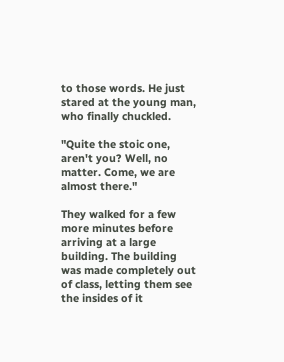to those words. He just stared at the young man, who finally chuckled.

"Quite the stoic one, aren't you? Well, no matter. Come, we are almost there."

They walked for a few more minutes before arriving at a large building. The building was made completely out of class, letting them see the insides of it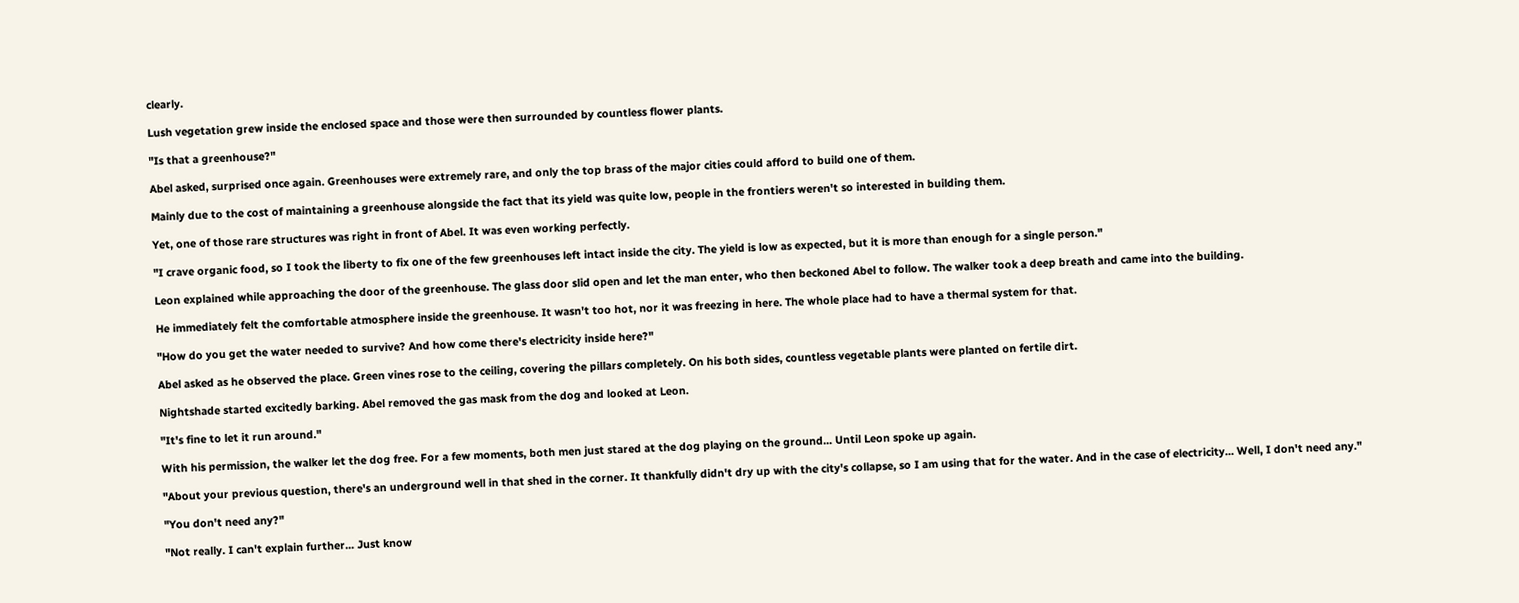clearly.

Lush vegetation grew inside the enclosed space and those were then surrounded by countless flower plants.

"Is that a greenhouse?"

Abel asked, surprised once again. Greenhouses were extremely rare, and only the top brass of the major cities could afford to build one of them.

Mainly due to the cost of maintaining a greenhouse alongside the fact that its yield was quite low, people in the frontiers weren't so interested in building them.

Yet, one of those rare structures was right in front of Abel. It was even working perfectly.

"I crave organic food, so I took the liberty to fix one of the few greenhouses left intact inside the city. The yield is low as expected, but it is more than enough for a single person."

Leon explained while approaching the door of the greenhouse. The glass door slid open and let the man enter, who then beckoned Abel to follow. The walker took a deep breath and came into the building.

He immediately felt the comfortable atmosphere inside the greenhouse. It wasn't too hot, nor it was freezing in here. The whole place had to have a thermal system for that.

"How do you get the water needed to survive? And how come there's electricity inside here?"

Abel asked as he observed the place. Green vines rose to the ceiling, covering the pillars completely. On his both sides, countless vegetable plants were planted on fertile dirt.

Nightshade started excitedly barking. Abel removed the gas mask from the dog and looked at Leon.

"It's fine to let it run around."

With his permission, the walker let the dog free. For a few moments, both men just stared at the dog playing on the ground... Until Leon spoke up again.

"About your previous question, there's an underground well in that shed in the corner. It thankfully didn't dry up with the city's collapse, so I am using that for the water. And in the case of electricity... Well, I don't need any."

"You don't need any?"

"Not really. I can't explain further... Just know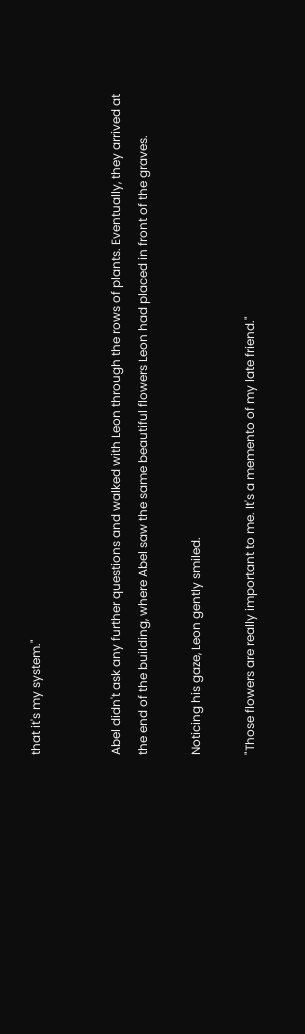that it's my system."


Abel didn't ask any further questions and walked with Leon through the rows of plants. Eventually, they arrived at the end of the building, where Abel saw the same beautiful flowers Leon had placed in front of the graves.

Noticing his gaze, Leon gently smiled.

"Those flowers are really important to me. It's a memento of my late friend."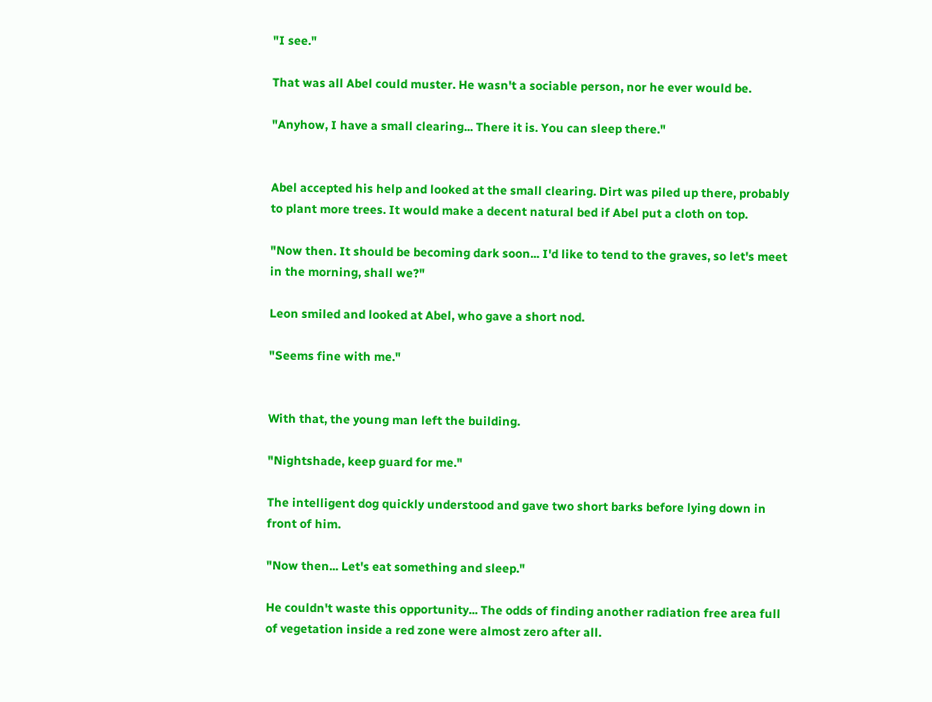"I see."

That was all Abel could muster. He wasn't a sociable person, nor he ever would be.

"Anyhow, I have a small clearing... There it is. You can sleep there."


Abel accepted his help and looked at the small clearing. Dirt was piled up there, probably to plant more trees. It would make a decent natural bed if Abel put a cloth on top.

"Now then. It should be becoming dark soon... I'd like to tend to the graves, so let's meet in the morning, shall we?"

Leon smiled and looked at Abel, who gave a short nod.

"Seems fine with me."


With that, the young man left the building.

"Nightshade, keep guard for me."

The intelligent dog quickly understood and gave two short barks before lying down in front of him.

"Now then... Let's eat something and sleep."

He couldn't waste this opportunity... The odds of finding another radiation free area full of vegetation inside a red zone were almost zero after all.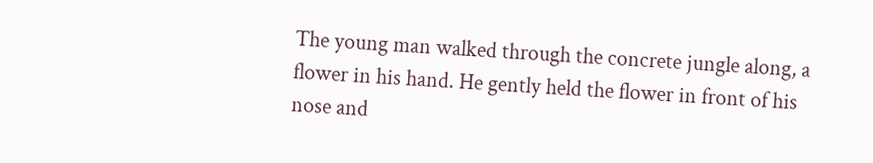The young man walked through the concrete jungle along, a flower in his hand. He gently held the flower in front of his nose and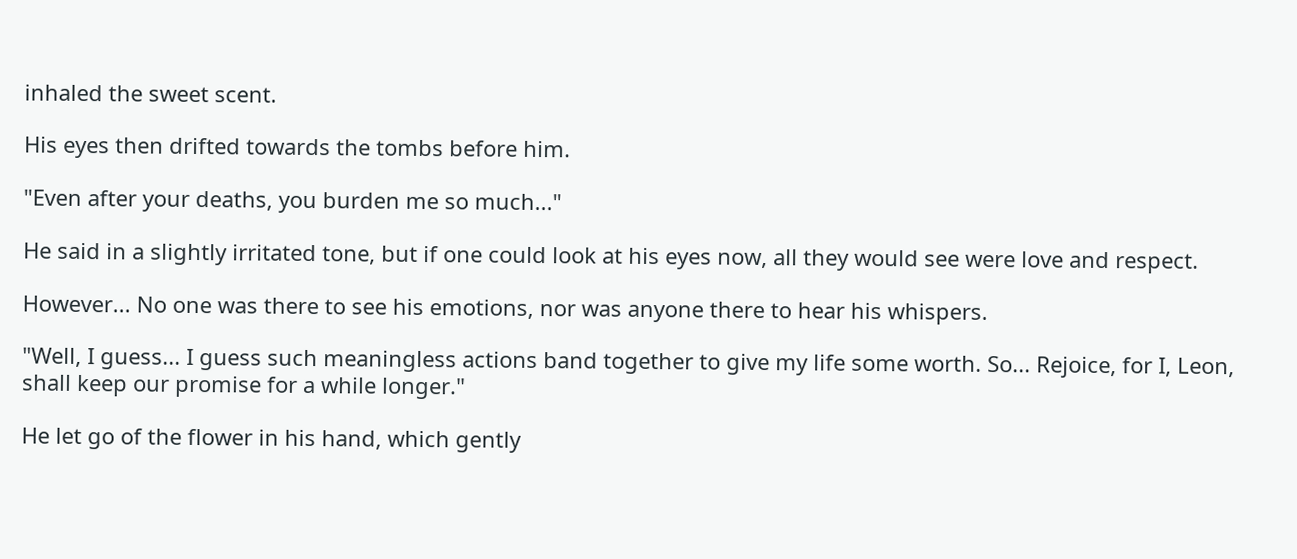inhaled the sweet scent.

His eyes then drifted towards the tombs before him.

"Even after your deaths, you burden me so much..."

He said in a slightly irritated tone, but if one could look at his eyes now, all they would see were love and respect.

However... No one was there to see his emotions, nor was anyone there to hear his whispers.

"Well, I guess... I guess such meaningless actions band together to give my life some worth. So... Rejoice, for I, Leon, shall keep our promise for a while longer."

He let go of the flower in his hand, which gently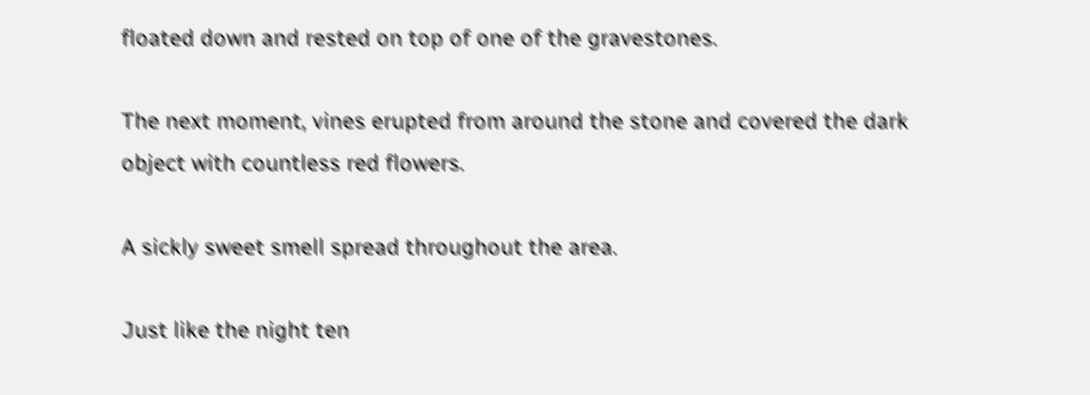floated down and rested on top of one of the gravestones.

The next moment, vines erupted from around the stone and covered the dark object with countless red flowers.

A sickly sweet smell spread throughout the area.

Just like the night ten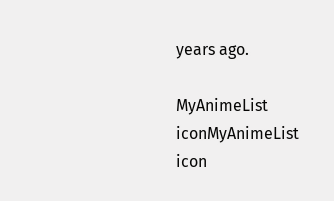years ago.

MyAnimeList iconMyAnimeList icon